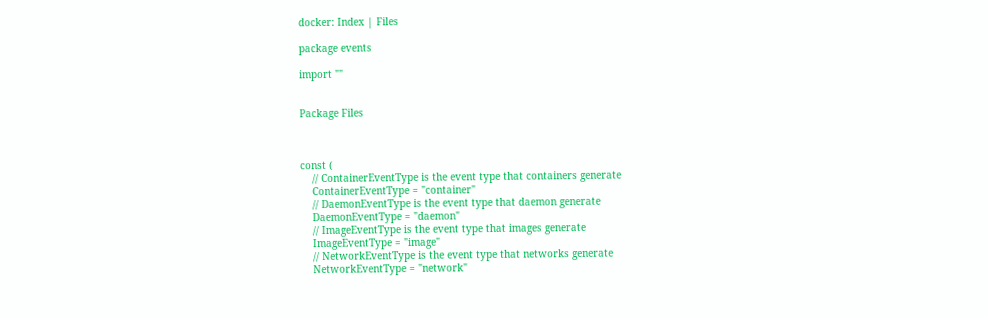docker: Index | Files

package events

import ""


Package Files



const (
    // ContainerEventType is the event type that containers generate
    ContainerEventType = "container"
    // DaemonEventType is the event type that daemon generate
    DaemonEventType = "daemon"
    // ImageEventType is the event type that images generate
    ImageEventType = "image"
    // NetworkEventType is the event type that networks generate
    NetworkEventType = "network"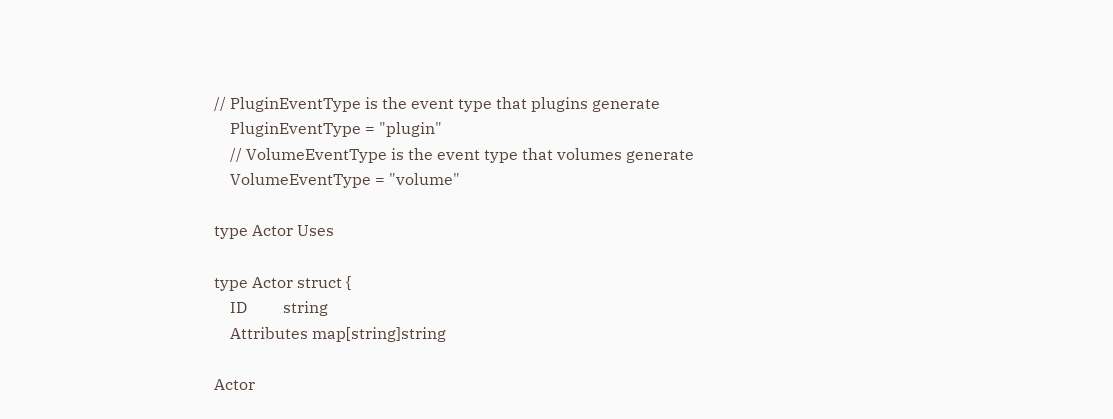// PluginEventType is the event type that plugins generate
    PluginEventType = "plugin"
    // VolumeEventType is the event type that volumes generate
    VolumeEventType = "volume"

type Actor Uses

type Actor struct {
    ID         string
    Attributes map[string]string

Actor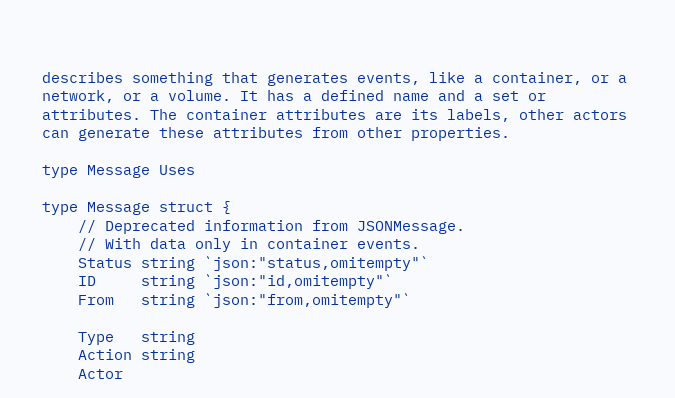describes something that generates events, like a container, or a network, or a volume. It has a defined name and a set or attributes. The container attributes are its labels, other actors can generate these attributes from other properties.

type Message Uses

type Message struct {
    // Deprecated information from JSONMessage.
    // With data only in container events.
    Status string `json:"status,omitempty"`
    ID     string `json:"id,omitempty"`
    From   string `json:"from,omitempty"`

    Type   string
    Action string
    Actor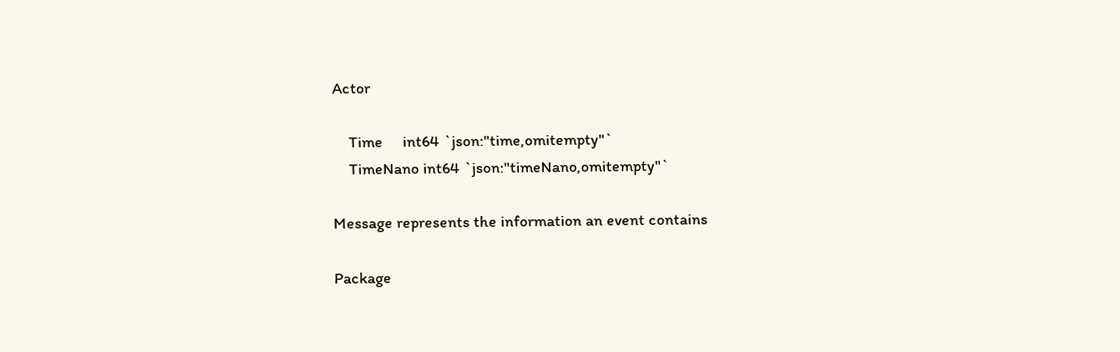Actor

    Time     int64 `json:"time,omitempty"`
    TimeNano int64 `json:"timeNano,omitempty"`

Message represents the information an event contains

Package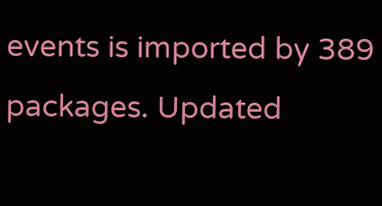events is imported by 389 packages. Updated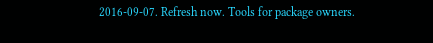2016-09-07. Refresh now. Tools for package owners.